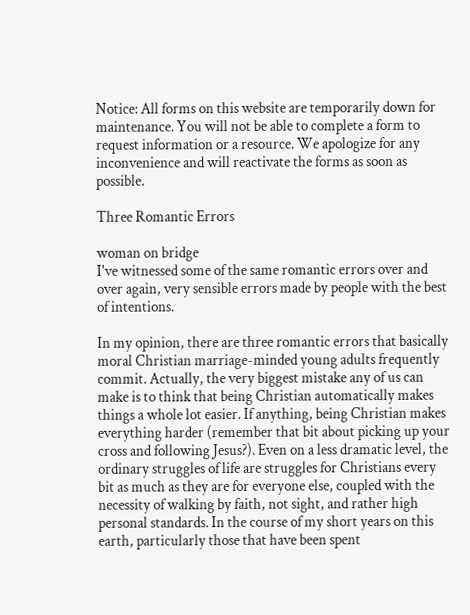Notice: All forms on this website are temporarily down for maintenance. You will not be able to complete a form to request information or a resource. We apologize for any inconvenience and will reactivate the forms as soon as possible.

Three Romantic Errors

woman on bridge
I've witnessed some of the same romantic errors over and over again, very sensible errors made by people with the best of intentions.

In my opinion, there are three romantic errors that basically moral Christian marriage-minded young adults frequently commit. Actually, the very biggest mistake any of us can make is to think that being Christian automatically makes things a whole lot easier. If anything, being Christian makes everything harder (remember that bit about picking up your cross and following Jesus?). Even on a less dramatic level, the ordinary struggles of life are struggles for Christians every bit as much as they are for everyone else, coupled with the necessity of walking by faith, not sight, and rather high personal standards. In the course of my short years on this earth, particularly those that have been spent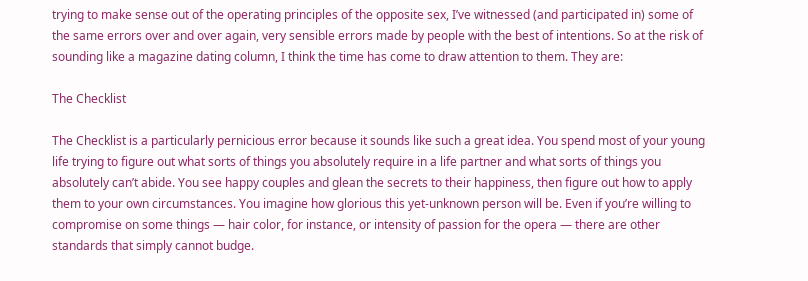trying to make sense out of the operating principles of the opposite sex, I’ve witnessed (and participated in) some of the same errors over and over again, very sensible errors made by people with the best of intentions. So at the risk of sounding like a magazine dating column, I think the time has come to draw attention to them. They are:

The Checklist

The Checklist is a particularly pernicious error because it sounds like such a great idea. You spend most of your young life trying to figure out what sorts of things you absolutely require in a life partner and what sorts of things you absolutely can’t abide. You see happy couples and glean the secrets to their happiness, then figure out how to apply them to your own circumstances. You imagine how glorious this yet-unknown person will be. Even if you’re willing to compromise on some things — hair color, for instance, or intensity of passion for the opera — there are other standards that simply cannot budge.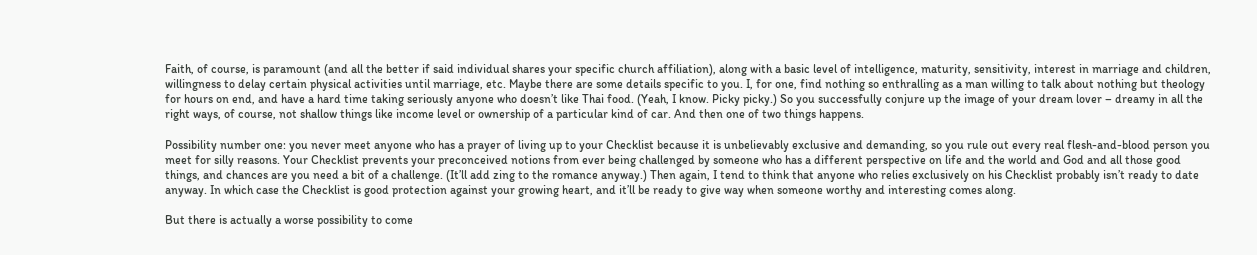Faith, of course, is paramount (and all the better if said individual shares your specific church affiliation), along with a basic level of intelligence, maturity, sensitivity, interest in marriage and children, willingness to delay certain physical activities until marriage, etc. Maybe there are some details specific to you. I, for one, find nothing so enthralling as a man willing to talk about nothing but theology for hours on end, and have a hard time taking seriously anyone who doesn’t like Thai food. (Yeah, I know. Picky picky.) So you successfully conjure up the image of your dream lover – dreamy in all the right ways, of course, not shallow things like income level or ownership of a particular kind of car. And then one of two things happens.

Possibility number one: you never meet anyone who has a prayer of living up to your Checklist because it is unbelievably exclusive and demanding, so you rule out every real flesh-and-blood person you meet for silly reasons. Your Checklist prevents your preconceived notions from ever being challenged by someone who has a different perspective on life and the world and God and all those good things, and chances are you need a bit of a challenge. (It’ll add zing to the romance anyway.) Then again, I tend to think that anyone who relies exclusively on his Checklist probably isn’t ready to date anyway. In which case the Checklist is good protection against your growing heart, and it’ll be ready to give way when someone worthy and interesting comes along.

But there is actually a worse possibility to come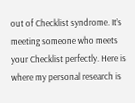out of Checklist syndrome. It’s meeting someone who meets your Checklist perfectly. Here is where my personal research is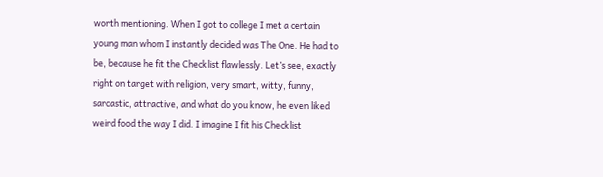worth mentioning. When I got to college I met a certain young man whom I instantly decided was The One. He had to be, because he fit the Checklist flawlessly. Let’s see, exactly right on target with religion, very smart, witty, funny, sarcastic, attractive, and what do you know, he even liked weird food the way I did. I imagine I fit his Checklist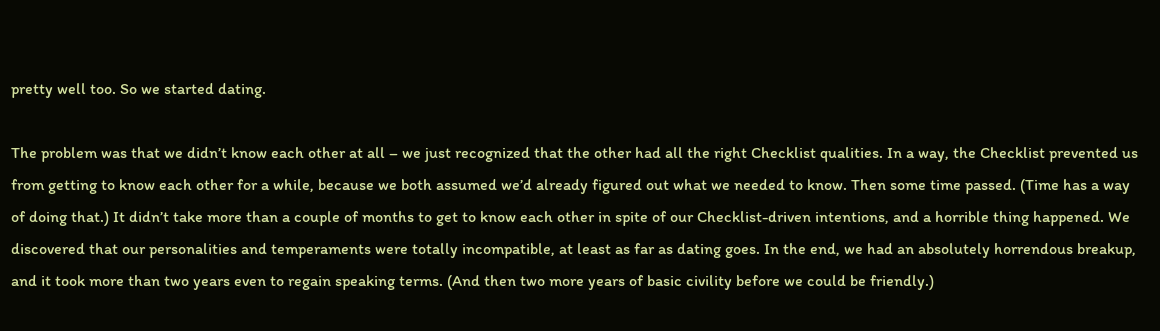pretty well too. So we started dating.

The problem was that we didn’t know each other at all – we just recognized that the other had all the right Checklist qualities. In a way, the Checklist prevented us from getting to know each other for a while, because we both assumed we’d already figured out what we needed to know. Then some time passed. (Time has a way of doing that.) It didn’t take more than a couple of months to get to know each other in spite of our Checklist-driven intentions, and a horrible thing happened. We discovered that our personalities and temperaments were totally incompatible, at least as far as dating goes. In the end, we had an absolutely horrendous breakup, and it took more than two years even to regain speaking terms. (And then two more years of basic civility before we could be friendly.)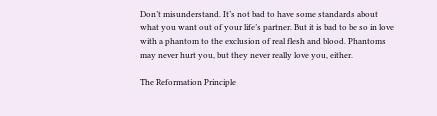Don’t misunderstand. It’s not bad to have some standards about what you want out of your life’s partner. But it is bad to be so in love with a phantom to the exclusion of real flesh and blood. Phantoms may never hurt you, but they never really love you, either.

The Reformation Principle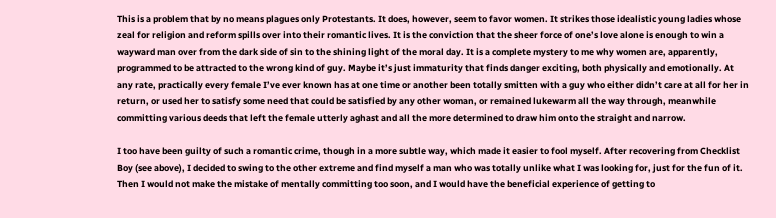This is a problem that by no means plagues only Protestants. It does, however, seem to favor women. It strikes those idealistic young ladies whose zeal for religion and reform spills over into their romantic lives. It is the conviction that the sheer force of one’s love alone is enough to win a wayward man over from the dark side of sin to the shining light of the moral day. It is a complete mystery to me why women are, apparently, programmed to be attracted to the wrong kind of guy. Maybe it’s just immaturity that finds danger exciting, both physically and emotionally. At any rate, practically every female I’ve ever known has at one time or another been totally smitten with a guy who either didn’t care at all for her in return, or used her to satisfy some need that could be satisfied by any other woman, or remained lukewarm all the way through, meanwhile committing various deeds that left the female utterly aghast and all the more determined to draw him onto the straight and narrow.

I too have been guilty of such a romantic crime, though in a more subtle way, which made it easier to fool myself. After recovering from Checklist Boy (see above), I decided to swing to the other extreme and find myself a man who was totally unlike what I was looking for, just for the fun of it. Then I would not make the mistake of mentally committing too soon, and I would have the beneficial experience of getting to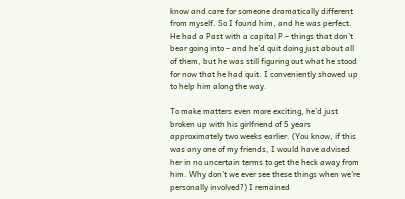know and care for someone dramatically different from myself. So I found him, and he was perfect. He had a Past with a capital P – things that don’t bear going into – and he’d quit doing just about all of them, but he was still figuring out what he stood for now that he had quit. I conveniently showed up to help him along the way.

To make matters even more exciting, he’d just broken up with his girlfriend of 5 years approximately two weeks earlier. (You know, if this was any one of my friends, I would have advised her in no uncertain terms to get the heck away from him. Why don’t we ever see these things when we’re personally involved?) I remained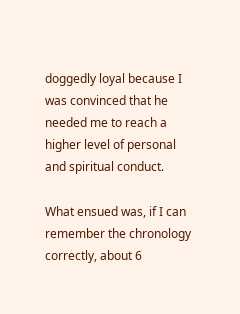doggedly loyal because I was convinced that he needed me to reach a higher level of personal and spiritual conduct.

What ensued was, if I can remember the chronology correctly, about 6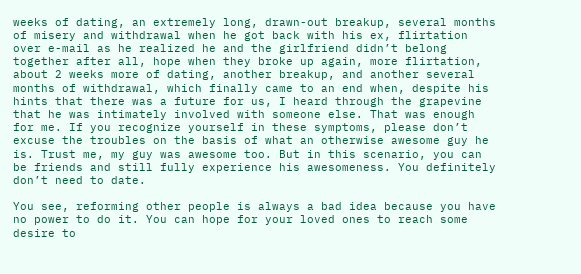weeks of dating, an extremely long, drawn-out breakup, several months of misery and withdrawal when he got back with his ex, flirtation over e-mail as he realized he and the girlfriend didn’t belong together after all, hope when they broke up again, more flirtation, about 2 weeks more of dating, another breakup, and another several months of withdrawal, which finally came to an end when, despite his hints that there was a future for us, I heard through the grapevine that he was intimately involved with someone else. That was enough for me. If you recognize yourself in these symptoms, please don’t excuse the troubles on the basis of what an otherwise awesome guy he is. Trust me, my guy was awesome too. But in this scenario, you can be friends and still fully experience his awesomeness. You definitely don’t need to date.

You see, reforming other people is always a bad idea because you have no power to do it. You can hope for your loved ones to reach some desire to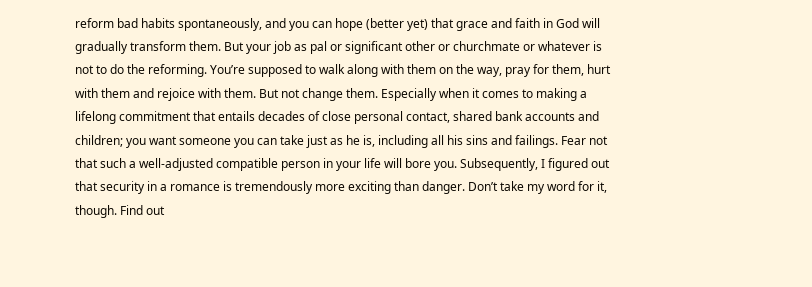reform bad habits spontaneously, and you can hope (better yet) that grace and faith in God will gradually transform them. But your job as pal or significant other or churchmate or whatever is not to do the reforming. You’re supposed to walk along with them on the way, pray for them, hurt with them and rejoice with them. But not change them. Especially when it comes to making a lifelong commitment that entails decades of close personal contact, shared bank accounts and children; you want someone you can take just as he is, including all his sins and failings. Fear not that such a well-adjusted compatible person in your life will bore you. Subsequently, I figured out that security in a romance is tremendously more exciting than danger. Don’t take my word for it, though. Find out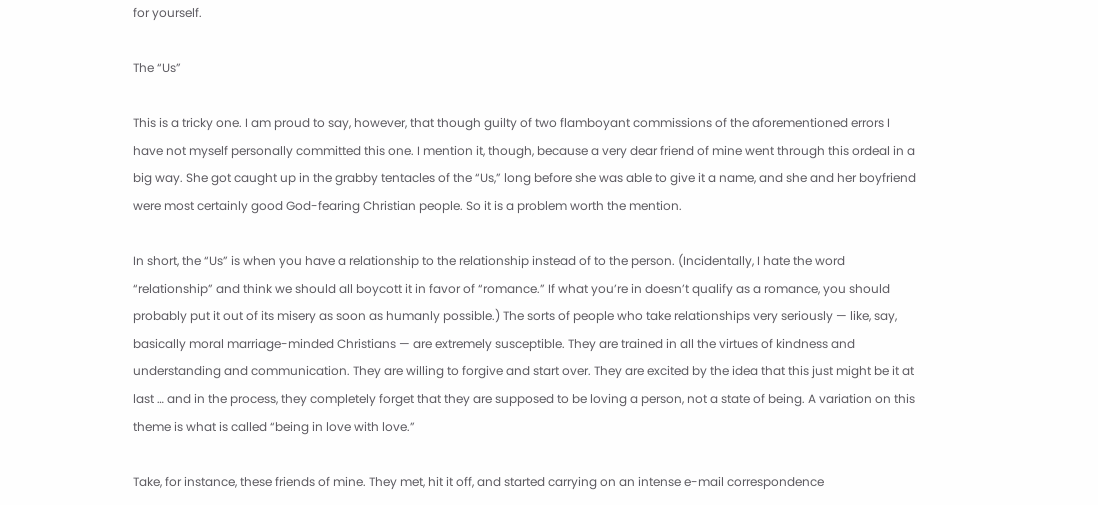for yourself.

The “Us”

This is a tricky one. I am proud to say, however, that though guilty of two flamboyant commissions of the aforementioned errors I have not myself personally committed this one. I mention it, though, because a very dear friend of mine went through this ordeal in a big way. She got caught up in the grabby tentacles of the “Us,” long before she was able to give it a name, and she and her boyfriend were most certainly good God-fearing Christian people. So it is a problem worth the mention.

In short, the “Us” is when you have a relationship to the relationship instead of to the person. (Incidentally, I hate the word “relationship” and think we should all boycott it in favor of “romance.” If what you’re in doesn’t qualify as a romance, you should probably put it out of its misery as soon as humanly possible.) The sorts of people who take relationships very seriously — like, say, basically moral marriage-minded Christians — are extremely susceptible. They are trained in all the virtues of kindness and understanding and communication. They are willing to forgive and start over. They are excited by the idea that this just might be it at last … and in the process, they completely forget that they are supposed to be loving a person, not a state of being. A variation on this theme is what is called “being in love with love.”

Take, for instance, these friends of mine. They met, hit it off, and started carrying on an intense e-mail correspondence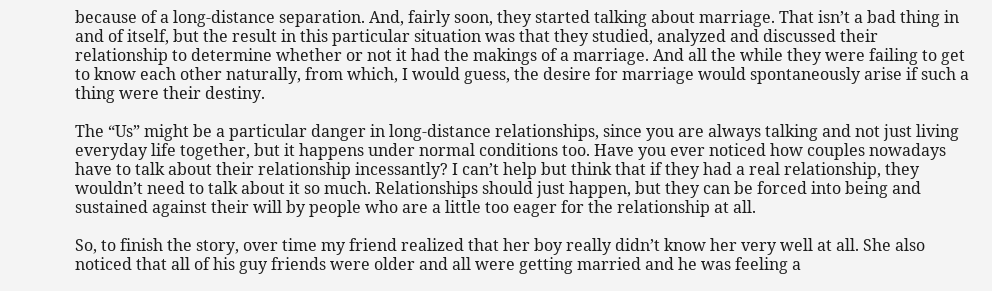because of a long-distance separation. And, fairly soon, they started talking about marriage. That isn’t a bad thing in and of itself, but the result in this particular situation was that they studied, analyzed and discussed their relationship to determine whether or not it had the makings of a marriage. And all the while they were failing to get to know each other naturally, from which, I would guess, the desire for marriage would spontaneously arise if such a thing were their destiny.

The “Us” might be a particular danger in long-distance relationships, since you are always talking and not just living everyday life together, but it happens under normal conditions too. Have you ever noticed how couples nowadays have to talk about their relationship incessantly? I can’t help but think that if they had a real relationship, they wouldn’t need to talk about it so much. Relationships should just happen, but they can be forced into being and sustained against their will by people who are a little too eager for the relationship at all.

So, to finish the story, over time my friend realized that her boy really didn’t know her very well at all. She also noticed that all of his guy friends were older and all were getting married and he was feeling a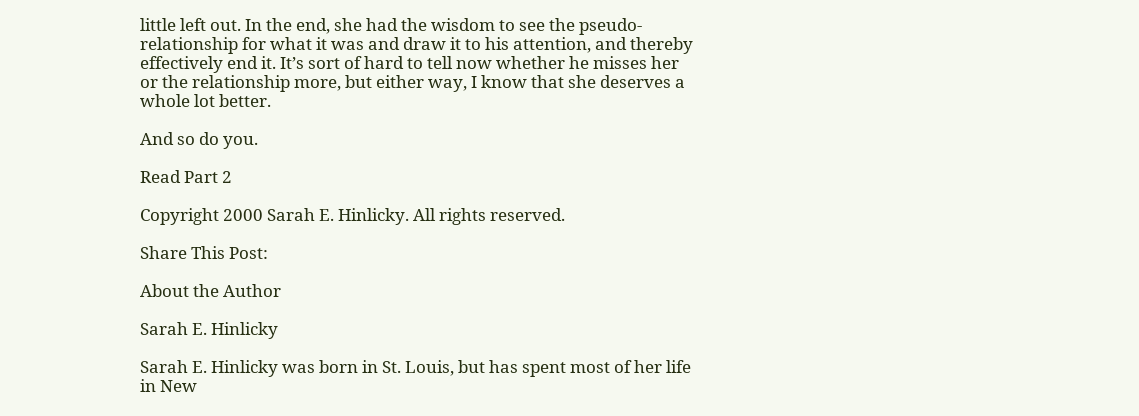little left out. In the end, she had the wisdom to see the pseudo-relationship for what it was and draw it to his attention, and thereby effectively end it. It’s sort of hard to tell now whether he misses her or the relationship more, but either way, I know that she deserves a whole lot better.

And so do you.

Read Part 2

Copyright 2000 Sarah E. Hinlicky. All rights reserved.

Share This Post:

About the Author

Sarah E. Hinlicky

Sarah E. Hinlicky was born in St. Louis, but has spent most of her life in New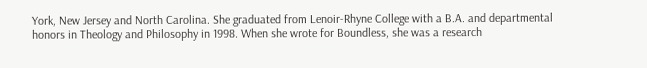York, New Jersey and North Carolina. She graduated from Lenoir-Rhyne College with a B.A. and departmental honors in Theology and Philosophy in 1998. When she wrote for Boundless, she was a research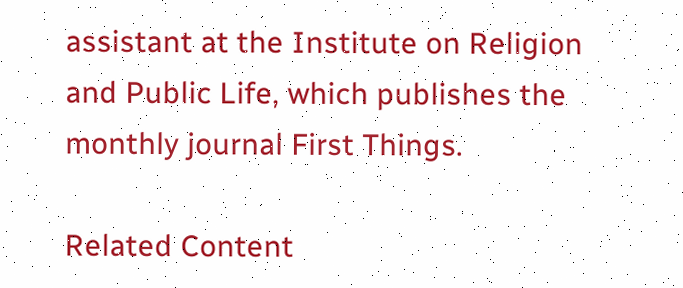assistant at the Institute on Religion and Public Life, which publishes the monthly journal First Things.

Related Content